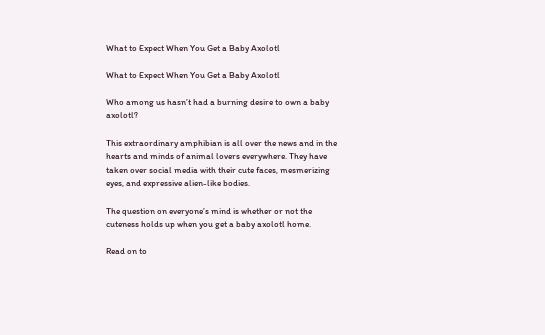What to Expect When You Get a Baby Axolotl

What to Expect When You Get a Baby Axolotl

Who among us hasn’t had a burning desire to own a baby axolotl?

This extraordinary amphibian is all over the news and in the hearts and minds of animal lovers everywhere. They have taken over social media with their cute faces, mesmerizing eyes, and expressive alien-like bodies.

The question on everyone’s mind is whether or not the cuteness holds up when you get a baby axolotl home.

Read on to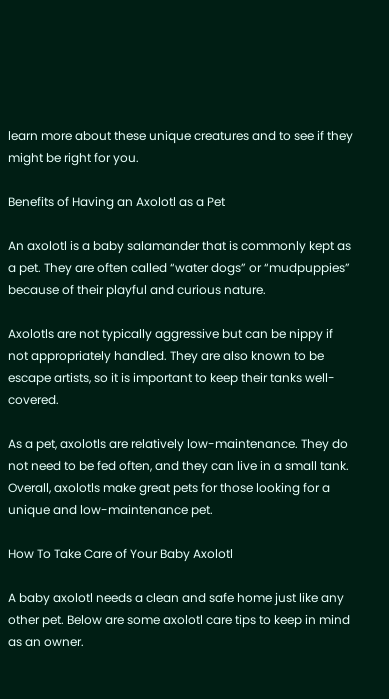learn more about these unique creatures and to see if they might be right for you.

Benefits of Having an Axolotl as a Pet

An axolotl is a baby salamander that is commonly kept as a pet. They are often called “water dogs” or “mudpuppies” because of their playful and curious nature.

Axolotls are not typically aggressive but can be nippy if not appropriately handled. They are also known to be escape artists, so it is important to keep their tanks well-covered.

As a pet, axolotls are relatively low-maintenance. They do not need to be fed often, and they can live in a small tank. Overall, axolotls make great pets for those looking for a unique and low-maintenance pet.

How To Take Care of Your Baby Axolotl

A baby axolotl needs a clean and safe home just like any other pet. Below are some axolotl care tips to keep in mind as an owner.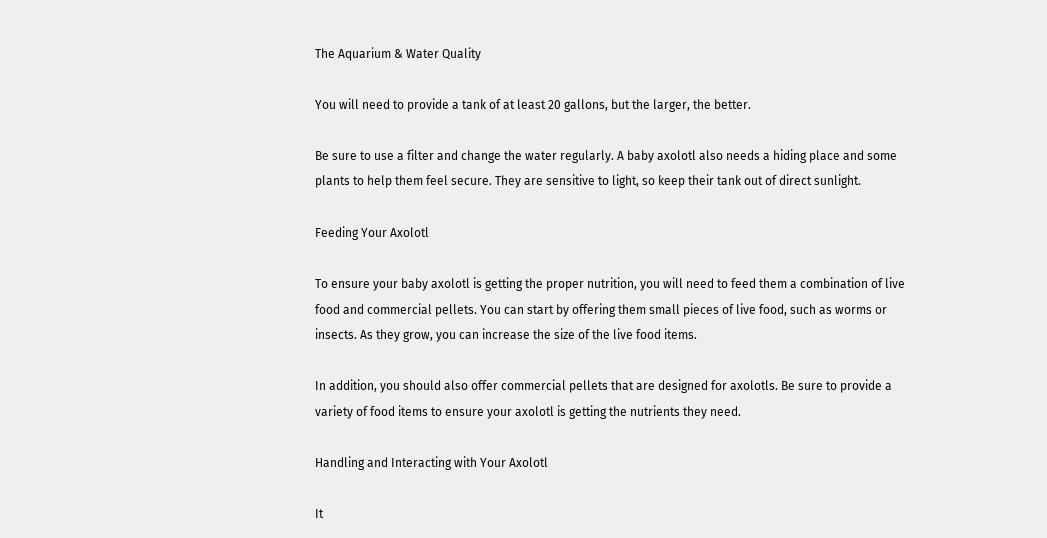The Aquarium & Water Quality

You will need to provide a tank of at least 20 gallons, but the larger, the better.

Be sure to use a filter and change the water regularly. A baby axolotl also needs a hiding place and some plants to help them feel secure. They are sensitive to light, so keep their tank out of direct sunlight.

Feeding Your Axolotl

To ensure your baby axolotl is getting the proper nutrition, you will need to feed them a combination of live food and commercial pellets. You can start by offering them small pieces of live food, such as worms or insects. As they grow, you can increase the size of the live food items.

In addition, you should also offer commercial pellets that are designed for axolotls. Be sure to provide a variety of food items to ensure your axolotl is getting the nutrients they need.

Handling and Interacting with Your Axolotl

It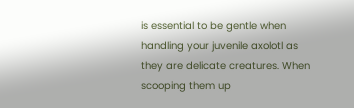is essential to be gentle when handling your juvenile axolotl as they are delicate creatures. When scooping them up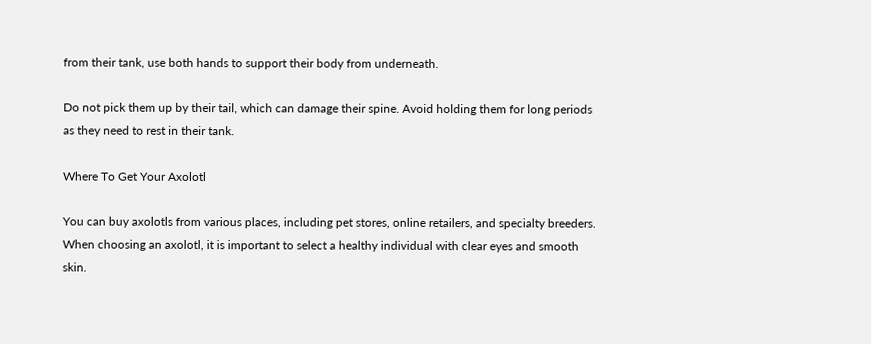from their tank, use both hands to support their body from underneath.

Do not pick them up by their tail, which can damage their spine. Avoid holding them for long periods as they need to rest in their tank.

Where To Get Your Axolotl

You can buy axolotls from various places, including pet stores, online retailers, and specialty breeders. When choosing an axolotl, it is important to select a healthy individual with clear eyes and smooth skin.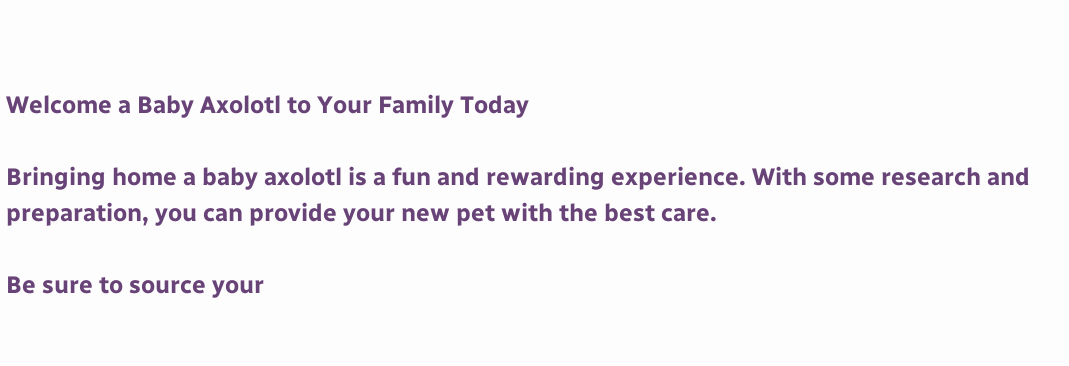Welcome a Baby Axolotl to Your Family Today

Bringing home a baby axolotl is a fun and rewarding experience. With some research and preparation, you can provide your new pet with the best care.

Be sure to source your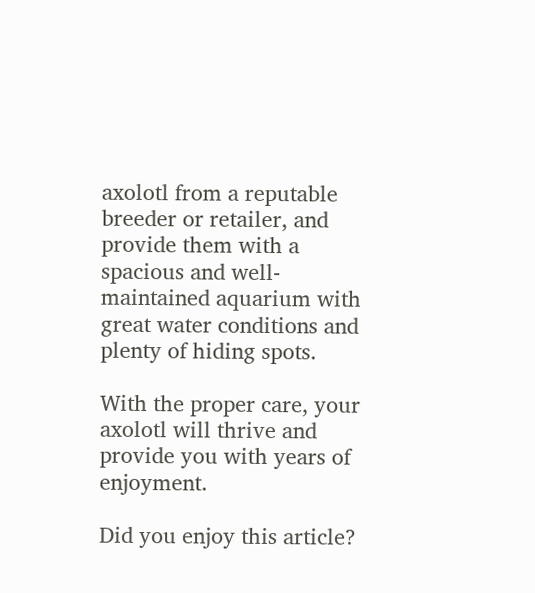axolotl from a reputable breeder or retailer, and provide them with a spacious and well-maintained aquarium with great water conditions and plenty of hiding spots.

With the proper care, your axolotl will thrive and provide you with years of enjoyment.

Did you enjoy this article?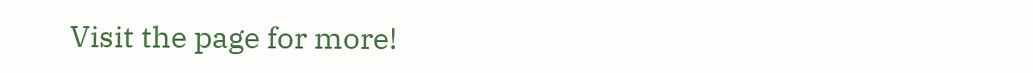Visit the page for more!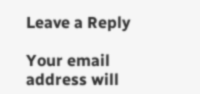Leave a Reply

Your email address will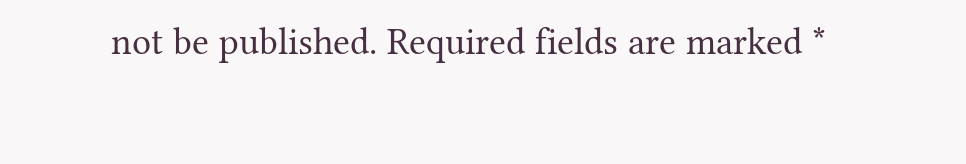not be published. Required fields are marked *